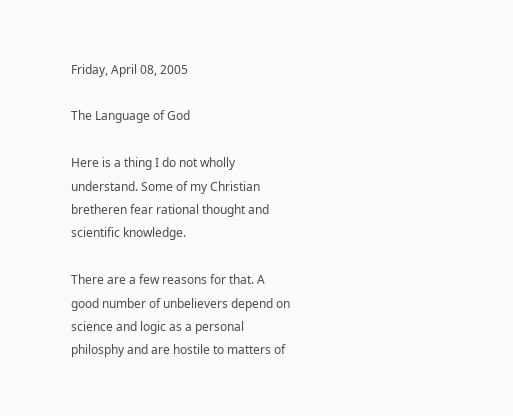Friday, April 08, 2005

The Language of God

Here is a thing I do not wholly understand. Some of my Christian bretheren fear rational thought and scientific knowledge.

There are a few reasons for that. A good number of unbelievers depend on science and logic as a personal philosphy and are hostile to matters of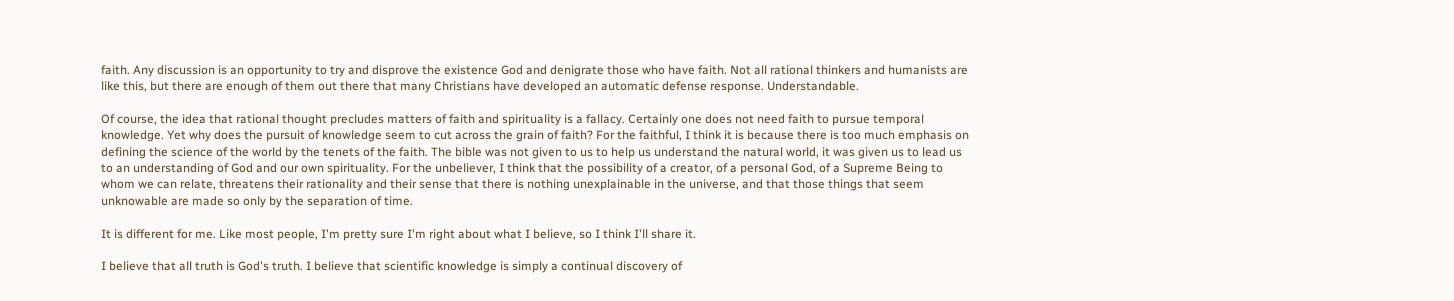faith. Any discussion is an opportunity to try and disprove the existence God and denigrate those who have faith. Not all rational thinkers and humanists are like this, but there are enough of them out there that many Christians have developed an automatic defense response. Understandable.

Of course, the idea that rational thought precludes matters of faith and spirituality is a fallacy. Certainly one does not need faith to pursue temporal knowledge. Yet why does the pursuit of knowledge seem to cut across the grain of faith? For the faithful, I think it is because there is too much emphasis on defining the science of the world by the tenets of the faith. The bible was not given to us to help us understand the natural world, it was given us to lead us to an understanding of God and our own spirituality. For the unbeliever, I think that the possibility of a creator, of a personal God, of a Supreme Being to whom we can relate, threatens their rationality and their sense that there is nothing unexplainable in the universe, and that those things that seem unknowable are made so only by the separation of time.

It is different for me. Like most people, I'm pretty sure I'm right about what I believe, so I think I'll share it.

I believe that all truth is God's truth. I believe that scientific knowledge is simply a continual discovery of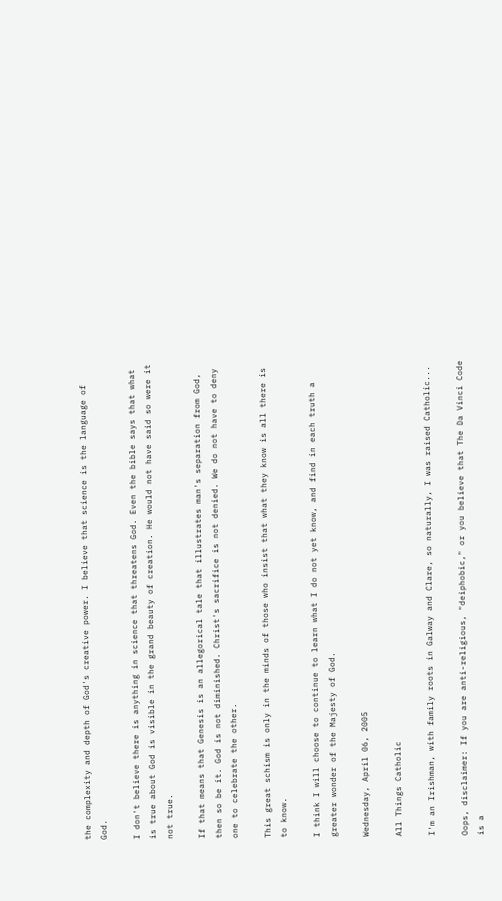the complexity and depth of God's creative power. I believe that science is the language of God.

I don't believe there is anything in science that threatens God. Even the bible says that what is true about God is visible in the grand beauty of creation. He would not have said so were it not true.

If that means that Genesis is an allegorical tale that illustrates man's separation from God, then so be it. God is not diminished. Christ's sacrifice is not denied. We do not have to deny one to celebrate the other.

This great schism is only in the minds of those who insist that what they know is all there is to know.

I think I will choose to continue to learn what I do not yet know, and find in each truth a greater wonder of the Majesty of God.

Wednesday, April 06, 2005

All Things Catholic

I'm an Irishman, with family roots in Galway and Clare, so naturally, I was raised Catholic...

Oops, disclaimer: If you are anti-religious, "deiphobic," or you believe that The Da Vinci Code is a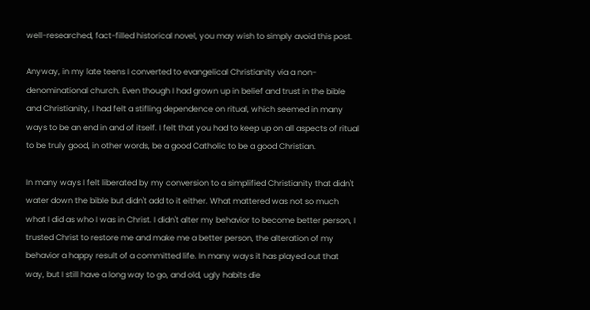well-researched, fact-filled historical novel, you may wish to simply avoid this post.

Anyway, in my late teens I converted to evangelical Christianity via a non-denominational church. Even though I had grown up in belief and trust in the bible and Christianity, I had felt a stifling dependence on ritual, which seemed in many ways to be an end in and of itself. I felt that you had to keep up on all aspects of ritual to be truly good, in other words, be a good Catholic to be a good Christian.

In many ways I felt liberated by my conversion to a simplified Christianity that didn't water down the bible but didn't add to it either. What mattered was not so much what I did as who I was in Christ. I didn't alter my behavior to become better person, I trusted Christ to restore me and make me a better person, the alteration of my behavior a happy result of a committed life. In many ways it has played out that way, but I still have a long way to go, and old, ugly habits die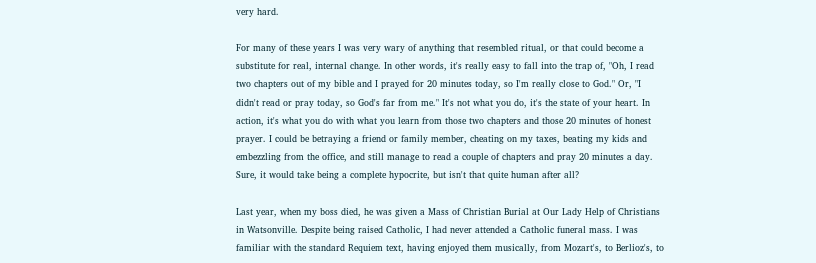very hard.

For many of these years I was very wary of anything that resembled ritual, or that could become a substitute for real, internal change. In other words, it's really easy to fall into the trap of, "Oh, I read two chapters out of my bible and I prayed for 20 minutes today, so I'm really close to God." Or, "I didn't read or pray today, so God's far from me." It's not what you do, it's the state of your heart. In action, it's what you do with what you learn from those two chapters and those 20 minutes of honest prayer. I could be betraying a friend or family member, cheating on my taxes, beating my kids and embezzling from the office, and still manage to read a couple of chapters and pray 20 minutes a day. Sure, it would take being a complete hypocrite, but isn't that quite human after all?

Last year, when my boss died, he was given a Mass of Christian Burial at Our Lady Help of Christians in Watsonville. Despite being raised Catholic, I had never attended a Catholic funeral mass. I was familiar with the standard Requiem text, having enjoyed them musically, from Mozart's, to Berlioz's, to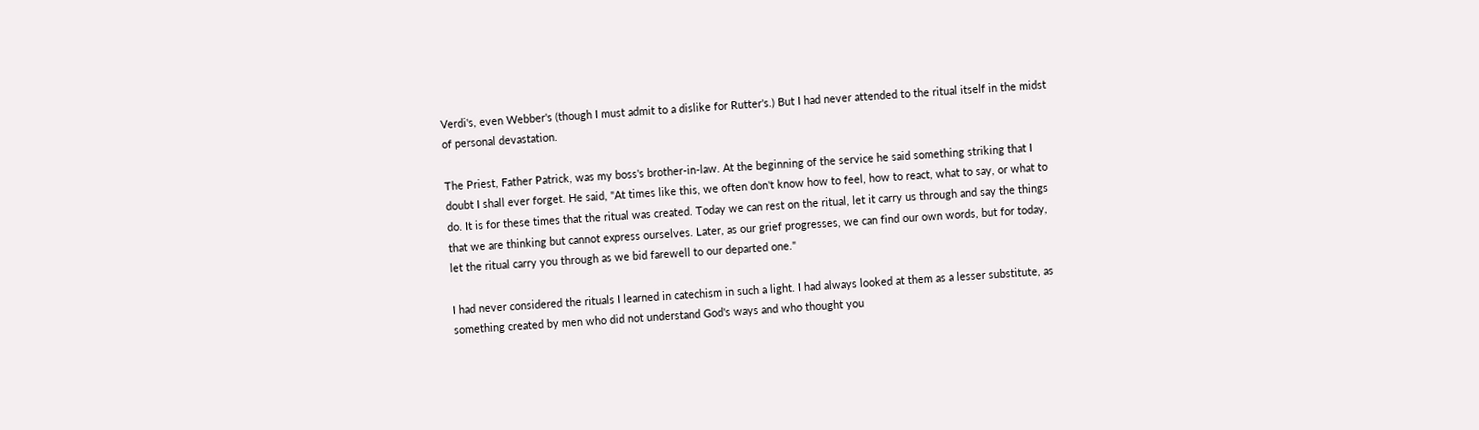Verdi's, even Webber's (though I must admit to a dislike for Rutter's.) But I had never attended to the ritual itself in the midst of personal devastation.

The Priest, Father Patrick, was my boss's brother-in-law. At the beginning of the service he said something striking that I doubt I shall ever forget. He said, "At times like this, we often don't know how to feel, how to react, what to say, or what to do. It is for these times that the ritual was created. Today we can rest on the ritual, let it carry us through and say the things that we are thinking but cannot express ourselves. Later, as our grief progresses, we can find our own words, but for today, let the ritual carry you through as we bid farewell to our departed one."

I had never considered the rituals I learned in catechism in such a light. I had always looked at them as a lesser substitute, as something created by men who did not understand God's ways and who thought you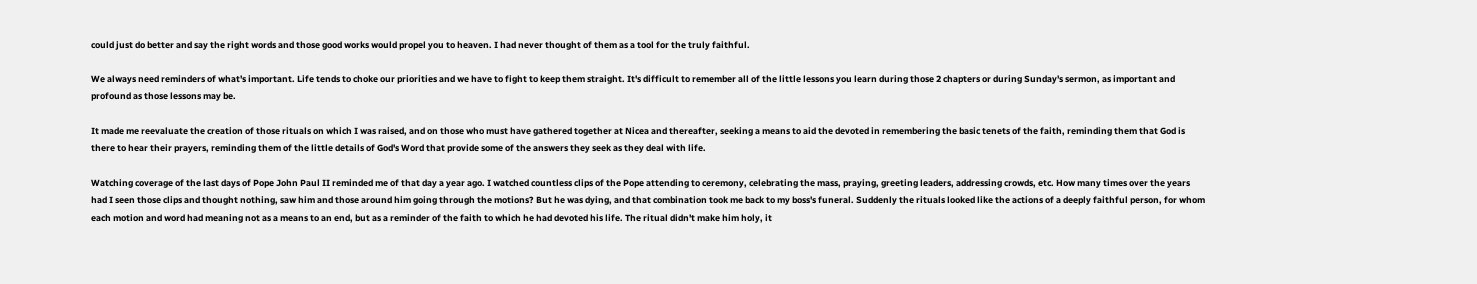could just do better and say the right words and those good works would propel you to heaven. I had never thought of them as a tool for the truly faithful.

We always need reminders of what's important. Life tends to choke our priorities and we have to fight to keep them straight. It's difficult to remember all of the little lessons you learn during those 2 chapters or during Sunday's sermon, as important and profound as those lessons may be.

It made me reevaluate the creation of those rituals on which I was raised, and on those who must have gathered together at Nicea and thereafter, seeking a means to aid the devoted in remembering the basic tenets of the faith, reminding them that God is there to hear their prayers, reminding them of the little details of God's Word that provide some of the answers they seek as they deal with life.

Watching coverage of the last days of Pope John Paul II reminded me of that day a year ago. I watched countless clips of the Pope attending to ceremony, celebrating the mass, praying, greeting leaders, addressing crowds, etc. How many times over the years had I seen those clips and thought nothing, saw him and those around him going through the motions? But he was dying, and that combination took me back to my boss's funeral. Suddenly the rituals looked like the actions of a deeply faithful person, for whom each motion and word had meaning not as a means to an end, but as a reminder of the faith to which he had devoted his life. The ritual didn't make him holy, it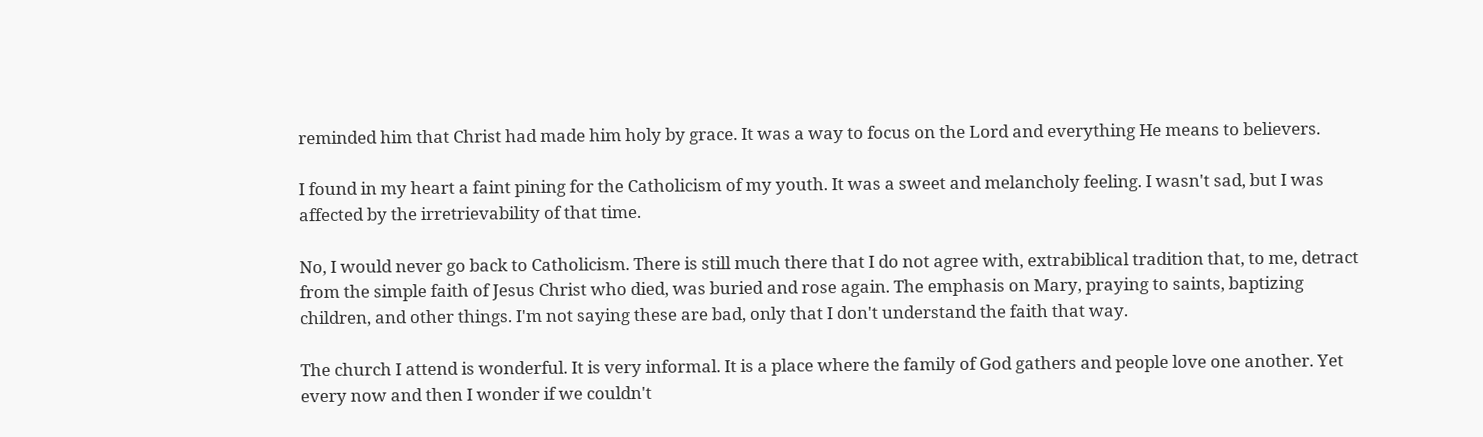reminded him that Christ had made him holy by grace. It was a way to focus on the Lord and everything He means to believers.

I found in my heart a faint pining for the Catholicism of my youth. It was a sweet and melancholy feeling. I wasn't sad, but I was affected by the irretrievability of that time.

No, I would never go back to Catholicism. There is still much there that I do not agree with, extrabiblical tradition that, to me, detract from the simple faith of Jesus Christ who died, was buried and rose again. The emphasis on Mary, praying to saints, baptizing children, and other things. I'm not saying these are bad, only that I don't understand the faith that way.

The church I attend is wonderful. It is very informal. It is a place where the family of God gathers and people love one another. Yet every now and then I wonder if we couldn't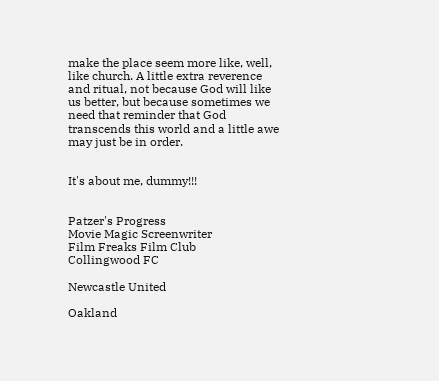make the place seem more like, well, like church. A little extra reverence and ritual, not because God will like us better, but because sometimes we need that reminder that God transcends this world and a little awe may just be in order.


It's about me, dummy!!!


Patzer's Progress
Movie Magic Screenwriter
Film Freaks Film Club
Collingwood FC

Newcastle United

Oakland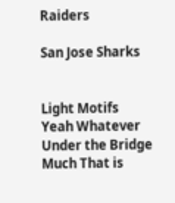Raiders

San Jose Sharks


Light Motifs
Yeah Whatever
Under the Bridge
Much That is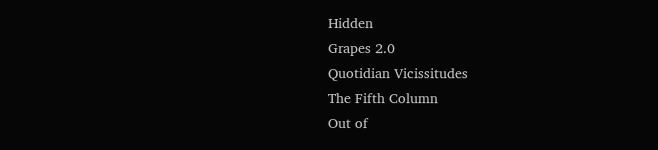Hidden
Grapes 2.0
Quotidian Vicissitudes
The Fifth Column
Out of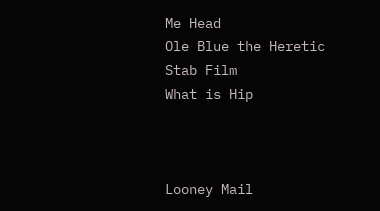Me Head
Ole Blue the Heretic
Stab Film
What is Hip



Looney Mail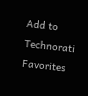Add to Technorati Favorites